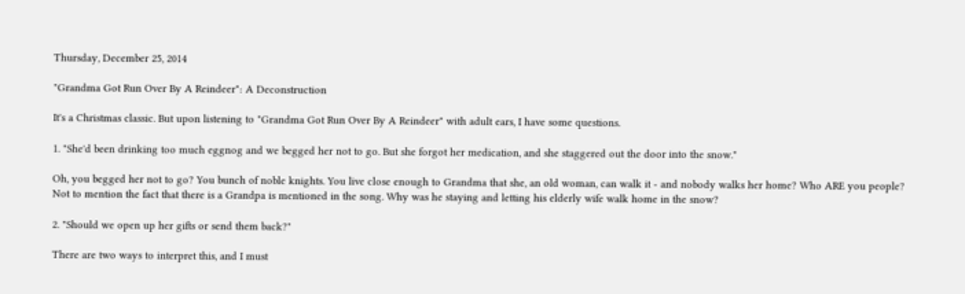Thursday, December 25, 2014

"Grandma Got Run Over By A Reindeer": A Deconstruction

It's a Christmas classic. But upon listening to "Grandma Got Run Over By A Reindeer" with adult ears, I have some questions.

1. "She'd been drinking too much eggnog and we begged her not to go. But she forgot her medication, and she staggered out the door into the snow."

Oh, you begged her not to go? You bunch of noble knights. You live close enough to Grandma that she, an old woman, can walk it - and nobody walks her home? Who ARE you people? Not to mention the fact that there is a Grandpa is mentioned in the song. Why was he staying and letting his elderly wife walk home in the snow?

2. "Should we open up her gifts or send them back?"

There are two ways to interpret this, and I must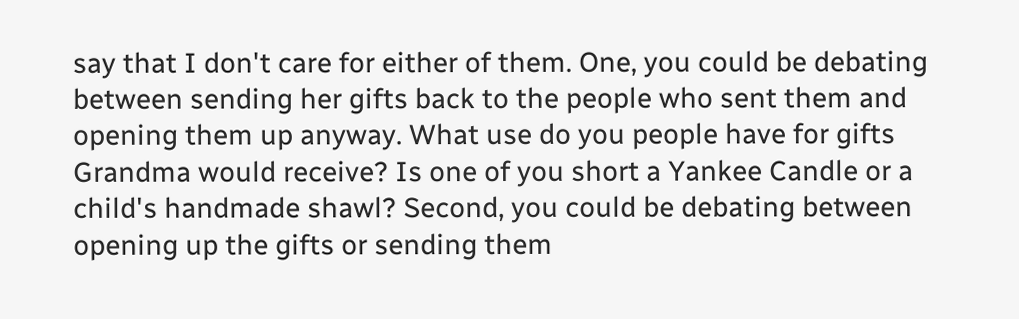say that I don't care for either of them. One, you could be debating between sending her gifts back to the people who sent them and opening them up anyway. What use do you people have for gifts Grandma would receive? Is one of you short a Yankee Candle or a child's handmade shawl? Second, you could be debating between opening up the gifts or sending them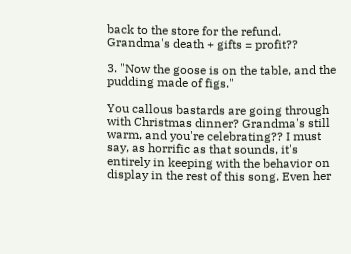back to the store for the refund. Grandma's death + gifts = profit??

3. "Now the goose is on the table, and the pudding made of figs."

You callous bastards are going through with Christmas dinner? Grandma's still warm, and you're celebrating?? I must say, as horrific as that sounds, it's entirely in keeping with the behavior on display in the rest of this song. Even her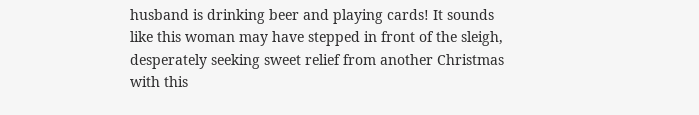husband is drinking beer and playing cards! It sounds like this woman may have stepped in front of the sleigh, desperately seeking sweet relief from another Christmas with this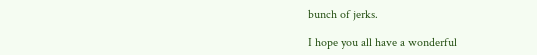bunch of jerks.

I hope you all have a wonderful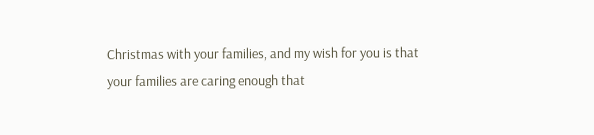Christmas with your families, and my wish for you is that your families are caring enough that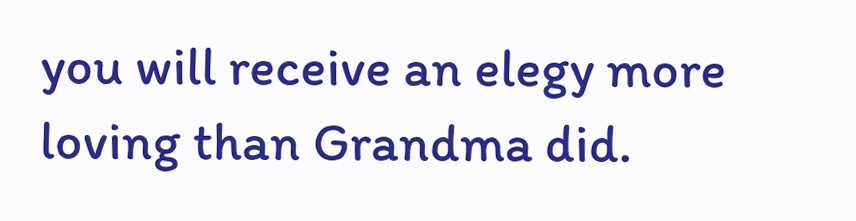you will receive an elegy more loving than Grandma did.